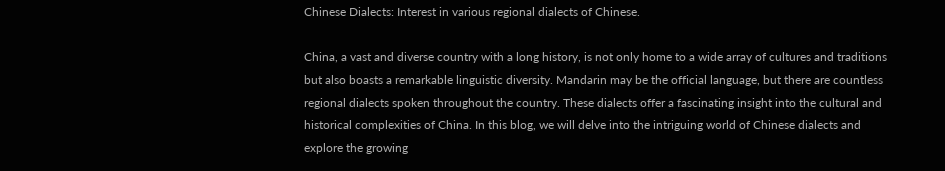Chinese Dialects: Interest in various regional dialects of Chinese.

China, a vast and diverse country with a long history, is not only home to a wide array of cultures and traditions but also boasts a remarkable linguistic diversity. Mandarin may be the official language, but there are countless regional dialects spoken throughout the country. These dialects offer a fascinating insight into the cultural and historical complexities of China. In this blog, we will delve into the intriguing world of Chinese dialects and explore the growing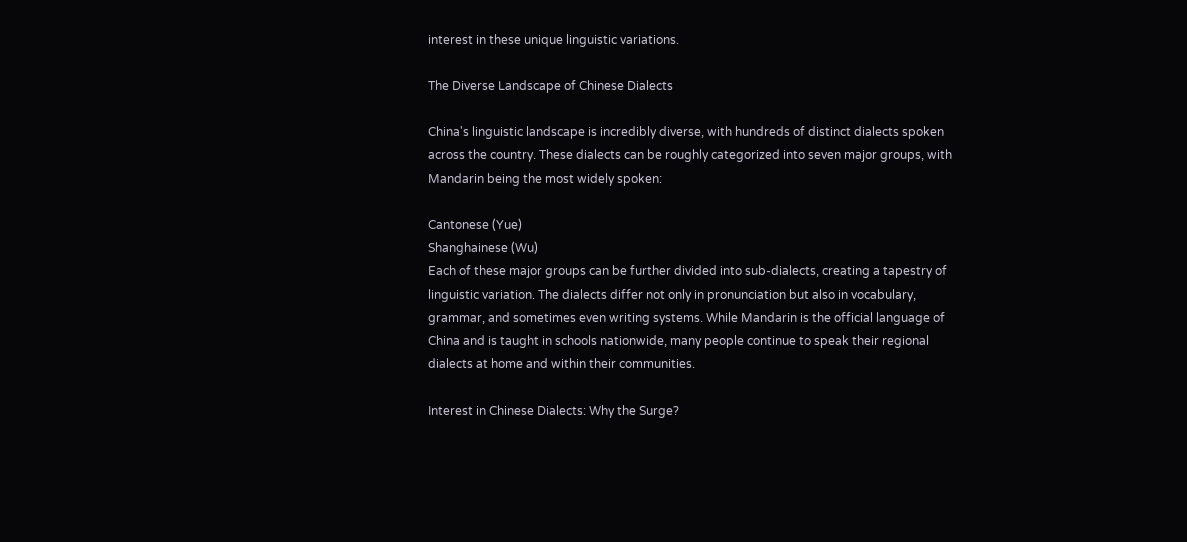interest in these unique linguistic variations.

The Diverse Landscape of Chinese Dialects

China's linguistic landscape is incredibly diverse, with hundreds of distinct dialects spoken across the country. These dialects can be roughly categorized into seven major groups, with Mandarin being the most widely spoken:

Cantonese (Yue)
Shanghainese (Wu)
Each of these major groups can be further divided into sub-dialects, creating a tapestry of linguistic variation. The dialects differ not only in pronunciation but also in vocabulary, grammar, and sometimes even writing systems. While Mandarin is the official language of China and is taught in schools nationwide, many people continue to speak their regional dialects at home and within their communities.

Interest in Chinese Dialects: Why the Surge?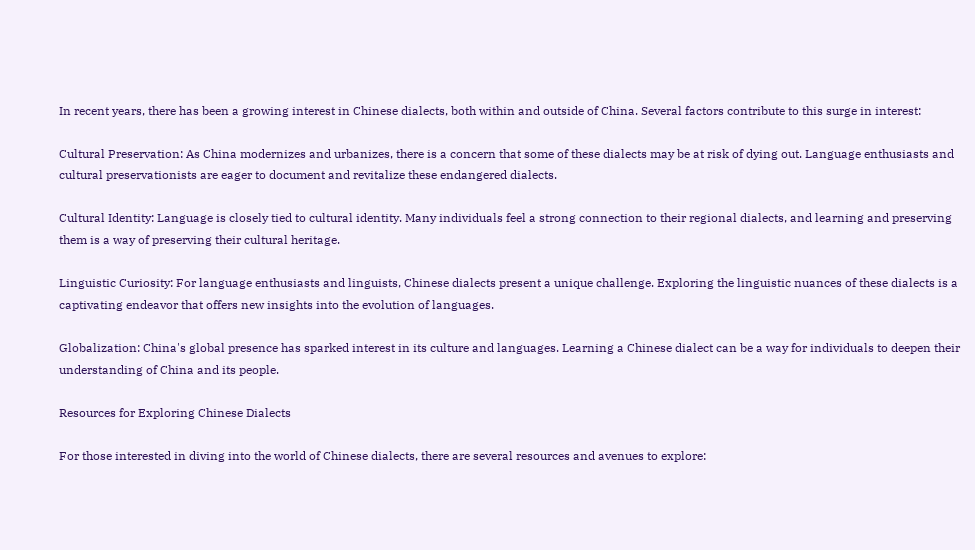In recent years, there has been a growing interest in Chinese dialects, both within and outside of China. Several factors contribute to this surge in interest:

Cultural Preservation: As China modernizes and urbanizes, there is a concern that some of these dialects may be at risk of dying out. Language enthusiasts and cultural preservationists are eager to document and revitalize these endangered dialects.

Cultural Identity: Language is closely tied to cultural identity. Many individuals feel a strong connection to their regional dialects, and learning and preserving them is a way of preserving their cultural heritage.

Linguistic Curiosity: For language enthusiasts and linguists, Chinese dialects present a unique challenge. Exploring the linguistic nuances of these dialects is a captivating endeavor that offers new insights into the evolution of languages.

Globalization: China's global presence has sparked interest in its culture and languages. Learning a Chinese dialect can be a way for individuals to deepen their understanding of China and its people.

Resources for Exploring Chinese Dialects

For those interested in diving into the world of Chinese dialects, there are several resources and avenues to explore: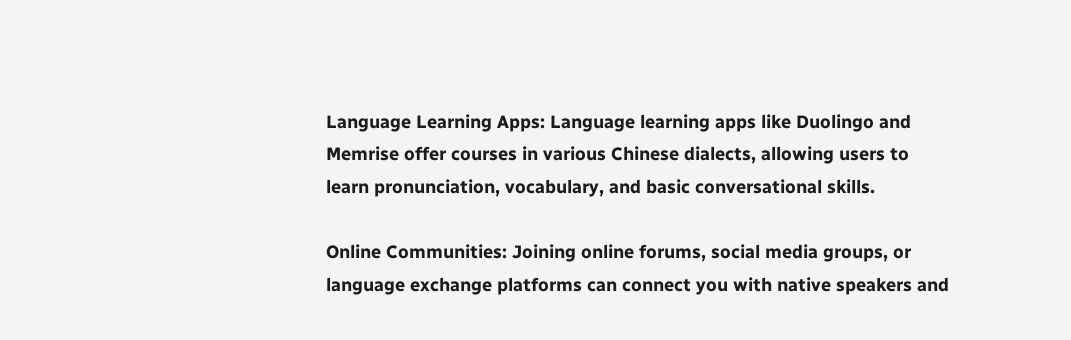Language Learning Apps: Language learning apps like Duolingo and Memrise offer courses in various Chinese dialects, allowing users to learn pronunciation, vocabulary, and basic conversational skills.

Online Communities: Joining online forums, social media groups, or language exchange platforms can connect you with native speakers and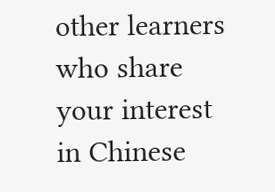other learners who share your interest in Chinese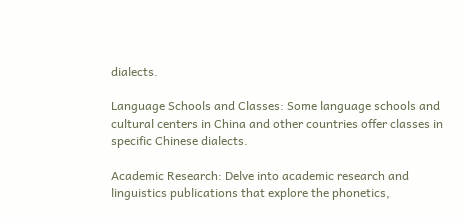dialects.

Language Schools and Classes: Some language schools and cultural centers in China and other countries offer classes in specific Chinese dialects.

Academic Research: Delve into academic research and linguistics publications that explore the phonetics,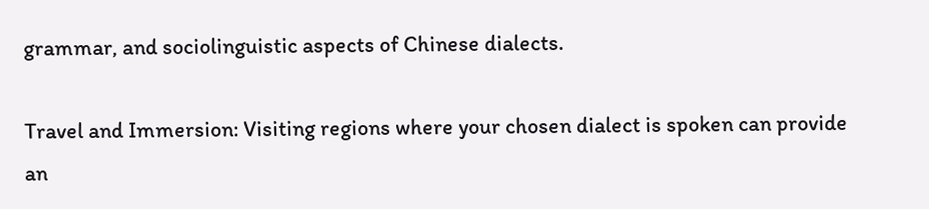grammar, and sociolinguistic aspects of Chinese dialects.

Travel and Immersion: Visiting regions where your chosen dialect is spoken can provide an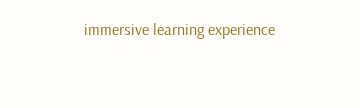immersive learning experience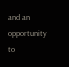and an opportunity to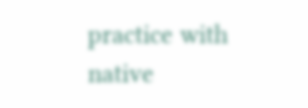practice with native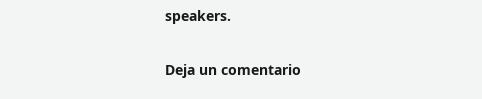speakers.

Deja un comentario